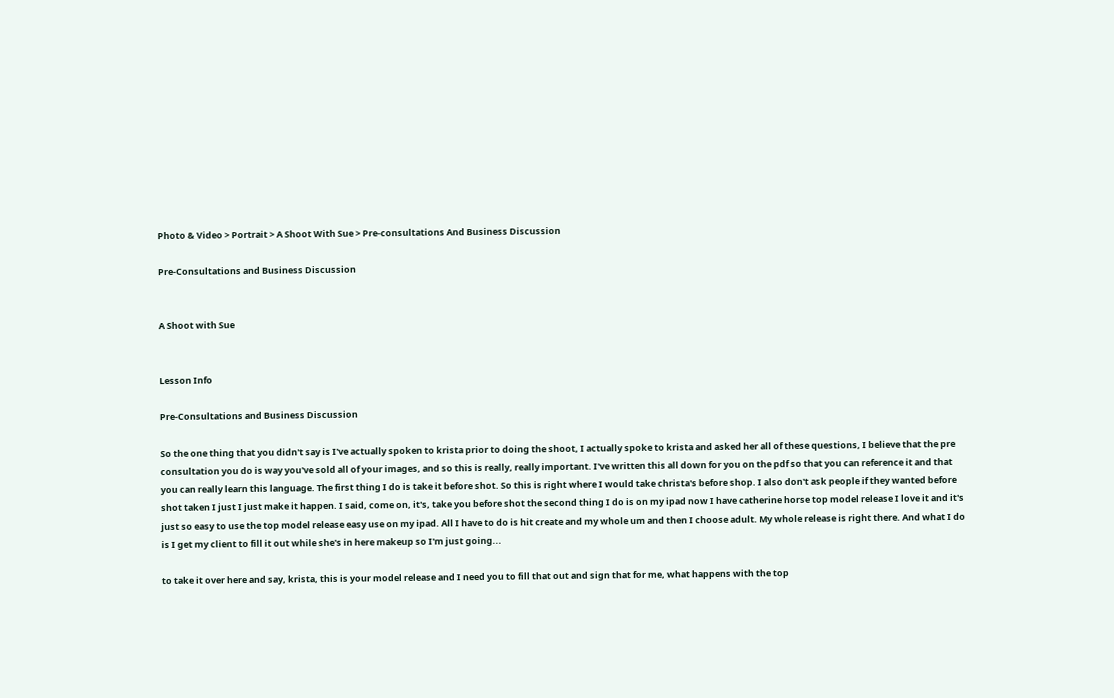Photo & Video > Portrait > A Shoot With Sue > Pre-consultations And Business Discussion

Pre-Consultations and Business Discussion


A Shoot with Sue


Lesson Info

Pre-Consultations and Business Discussion

So the one thing that you didn't say is I've actually spoken to krista prior to doing the shoot, I actually spoke to krista and asked her all of these questions, I believe that the pre consultation you do is way you've sold all of your images, and so this is really, really important. I've written this all down for you on the pdf so that you can reference it and that you can really learn this language. The first thing I do is take it before shot. So this is right where I would take christa's before shop. I also don't ask people if they wanted before shot taken I just I just make it happen. I said, come on, it's, take you before shot the second thing I do is on my ipad now I have catherine horse top model release I love it and it's just so easy to use the top model release easy use on my ipad. All I have to do is hit create and my whole um and then I choose adult. My whole release is right there. And what I do is I get my client to fill it out while she's in here makeup so I'm just going...

to take it over here and say, krista, this is your model release and I need you to fill that out and sign that for me, what happens with the top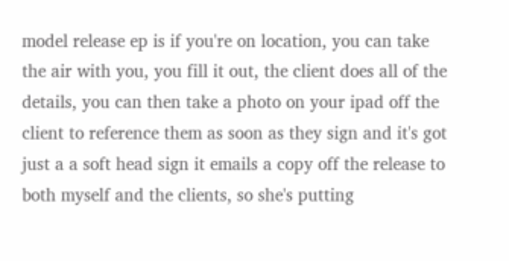model release ep is if you're on location, you can take the air with you, you fill it out, the client does all of the details, you can then take a photo on your ipad off the client to reference them as soon as they sign and it's got just a a soft head sign it emails a copy off the release to both myself and the clients, so she's putting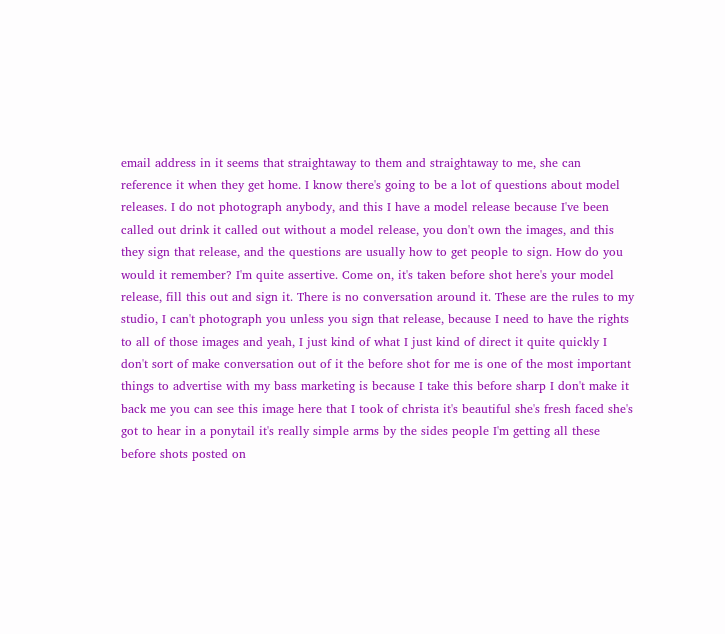email address in it seems that straightaway to them and straightaway to me, she can reference it when they get home. I know there's going to be a lot of questions about model releases. I do not photograph anybody, and this I have a model release because I've been called out drink it called out without a model release, you don't own the images, and this they sign that release, and the questions are usually how to get people to sign. How do you would it remember? I'm quite assertive. Come on, it's taken before shot here's your model release, fill this out and sign it. There is no conversation around it. These are the rules to my studio, I can't photograph you unless you sign that release, because I need to have the rights to all of those images and yeah, I just kind of what I just kind of direct it quite quickly I don't sort of make conversation out of it the before shot for me is one of the most important things to advertise with my bass marketing is because I take this before sharp I don't make it back me you can see this image here that I took of christa it's beautiful she's fresh faced she's got to hear in a ponytail it's really simple arms by the sides people I'm getting all these before shots posted on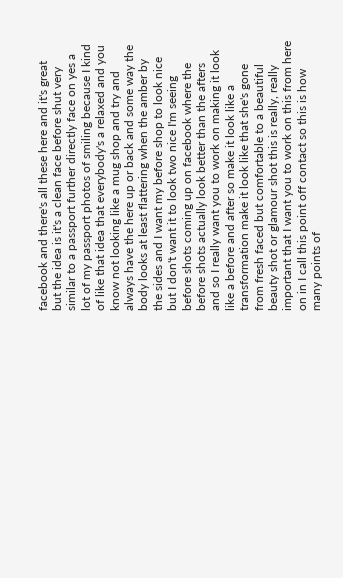facebook and there's all these here and it's great but the idea is it's a clean face before shut very similar to a passport further directly face on yes a lot of my passport photos of smiling because I kind of like that idea that everybody's a relaxed and you know not looking like a mug shop and try and always have the here up or back and some way the body looks at least flattering when the amber by the sides and I want my before shop to look nice but I don't want it to look two nice I'm seeing before shots coming up on facebook where the before shots actually look better than the afters and so I really want you to work on making it look like a before and after so make it look like a transformation make it look like that she's gone from fresh faced but comfortable to a beautiful beauty shot or glamour shot this is really, really important that I want you to work on this from here on in I call this point off contact so this is how many points of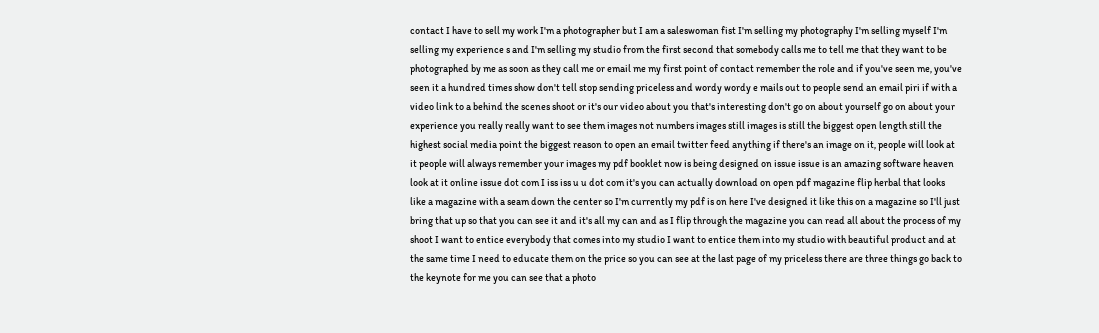contact I have to sell my work I'm a photographer but I am a saleswoman fist I'm selling my photography I'm selling myself I'm selling my experience s and I'm selling my studio from the first second that somebody calls me to tell me that they want to be photographed by me as soon as they call me or email me my first point of contact remember the role and if you've seen me, you've seen it a hundred times show don't tell stop sending priceless and wordy wordy e mails out to people send an email piri if with a video link to a behind the scenes shoot or it's our video about you that's interesting don't go on about yourself go on about your experience you really really want to see them images not numbers images still images is still the biggest open length still the highest social media point the biggest reason to open an email twitter feed anything if there's an image on it, people will look at it people will always remember your images my pdf booklet now is being designed on issue issue is an amazing software heaven look at it online issue dot com I iss iss u u dot com it's you can actually download on open pdf magazine flip herbal that looks like a magazine with a seam down the center so I'm currently my pdf is on here I've designed it like this on a magazine so I'll just bring that up so that you can see it and it's all my can and as I flip through the magazine you can read all about the process of my shoot I want to entice everybody that comes into my studio I want to entice them into my studio with beautiful product and at the same time I need to educate them on the price so you can see at the last page of my priceless there are three things go back to the keynote for me you can see that a photo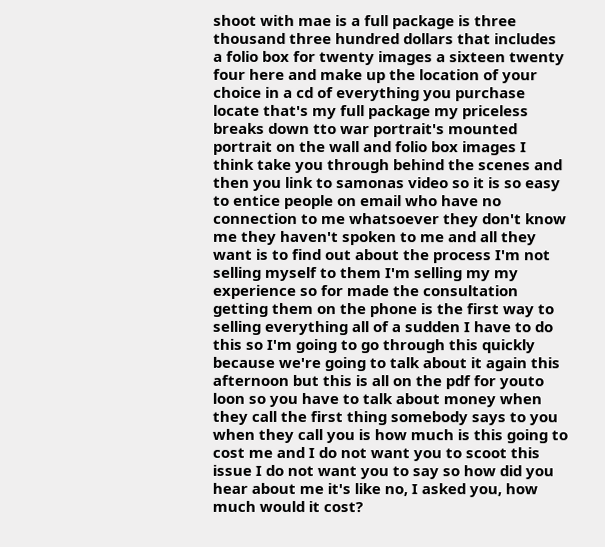shoot with mae is a full package is three thousand three hundred dollars that includes a folio box for twenty images a sixteen twenty four here and make up the location of your choice in a cd of everything you purchase locate that's my full package my priceless breaks down tto war portrait's mounted portrait on the wall and folio box images I think take you through behind the scenes and then you link to samonas video so it is so easy to entice people on email who have no connection to me whatsoever they don't know me they haven't spoken to me and all they want is to find out about the process I'm not selling myself to them I'm selling my my experience so for made the consultation getting them on the phone is the first way to selling everything all of a sudden I have to do this so I'm going to go through this quickly because we're going to talk about it again this afternoon but this is all on the pdf for youto loon so you have to talk about money when they call the first thing somebody says to you when they call you is how much is this going to cost me and I do not want you to scoot this issue I do not want you to say so how did you hear about me it's like no, I asked you, how much would it cost?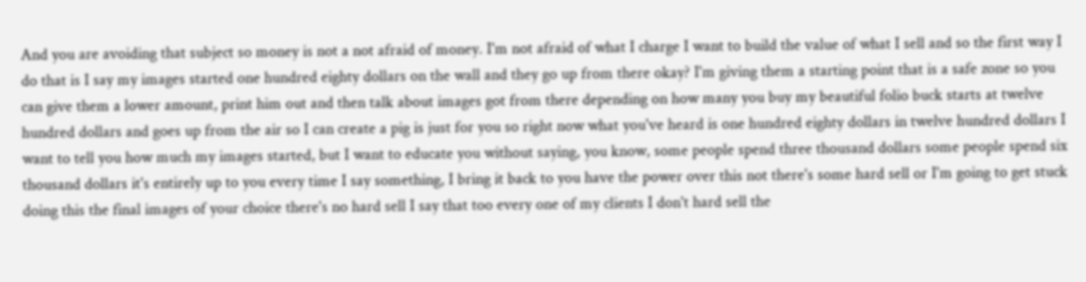And you are avoiding that subject so money is not a not afraid of money. I'm not afraid of what I charge I want to build the value of what I sell and so the first way I do that is I say my images started one hundred eighty dollars on the wall and they go up from there okay? I'm giving them a starting point that is a safe zone so you can give them a lower amount, print him out and then talk about images got from there depending on how many you buy my beautiful folio buck starts at twelve hundred dollars and goes up from the air so I can create a pig is just for you so right now what you've heard is one hundred eighty dollars in twelve hundred dollars I want to tell you how much my images started, but I want to educate you without saying, you know, some people spend three thousand dollars some people spend six thousand dollars it's entirely up to you every time I say something, I bring it back to you have the power over this not there's some hard sell or I'm going to get stuck doing this the final images of your choice there's no hard sell I say that too every one of my clients I don't hard sell the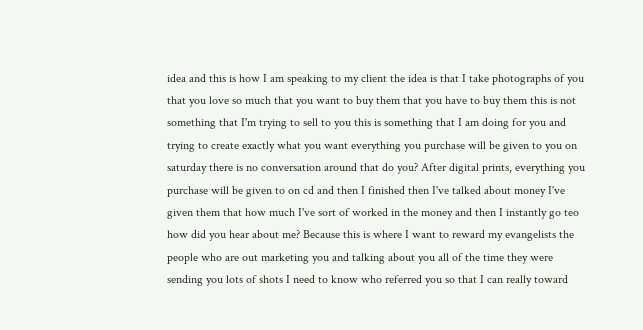idea and this is how I am speaking to my client the idea is that I take photographs of you that you love so much that you want to buy them that you have to buy them this is not something that I'm trying to sell to you this is something that I am doing for you and trying to create exactly what you want everything you purchase will be given to you on saturday there is no conversation around that do you? After digital prints, everything you purchase will be given to on cd and then I finished then I've talked about money I've given them that how much I've sort of worked in the money and then I instantly go teo how did you hear about me? Because this is where I want to reward my evangelists the people who are out marketing you and talking about you all of the time they were sending you lots of shots I need to know who referred you so that I can really toward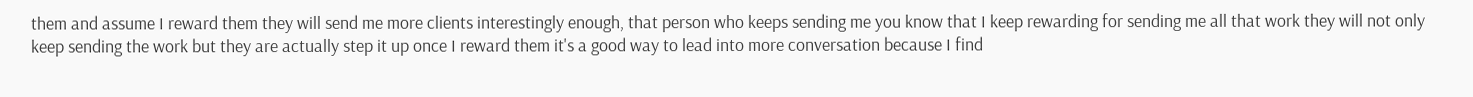them and assume I reward them they will send me more clients interestingly enough, that person who keeps sending me you know that I keep rewarding for sending me all that work they will not only keep sending the work but they are actually step it up once I reward them it's a good way to lead into more conversation because I find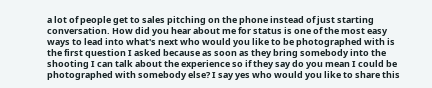a lot of people get to sales pitching on the phone instead of just starting conversation. How did you hear about me for status is one of the most easy ways to lead into what's next who would you like to be photographed with is the first question I asked because as soon as they bring somebody into the shooting I can talk about the experience so if they say do you mean I could be photographed with somebody else? I say yes who would you like to share this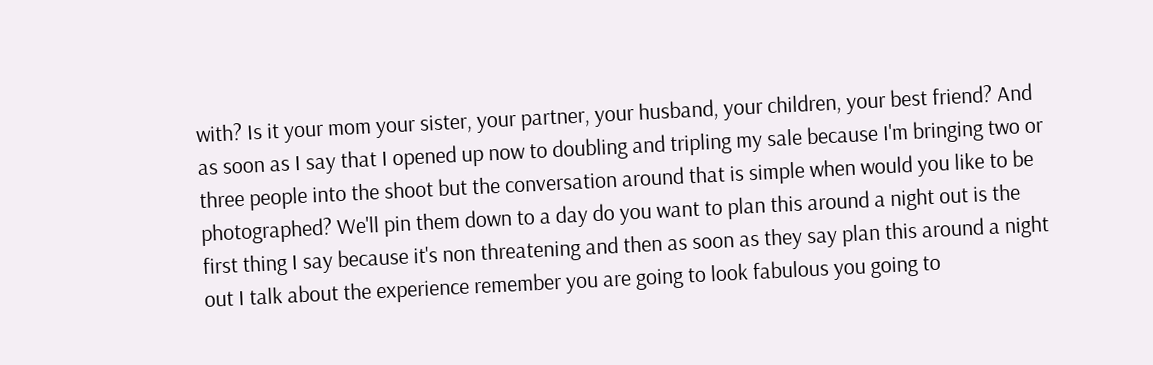with? Is it your mom your sister, your partner, your husband, your children, your best friend? And as soon as I say that I opened up now to doubling and tripling my sale because I'm bringing two or three people into the shoot but the conversation around that is simple when would you like to be photographed? We'll pin them down to a day do you want to plan this around a night out is the first thing I say because it's non threatening and then as soon as they say plan this around a night out I talk about the experience remember you are going to look fabulous you going to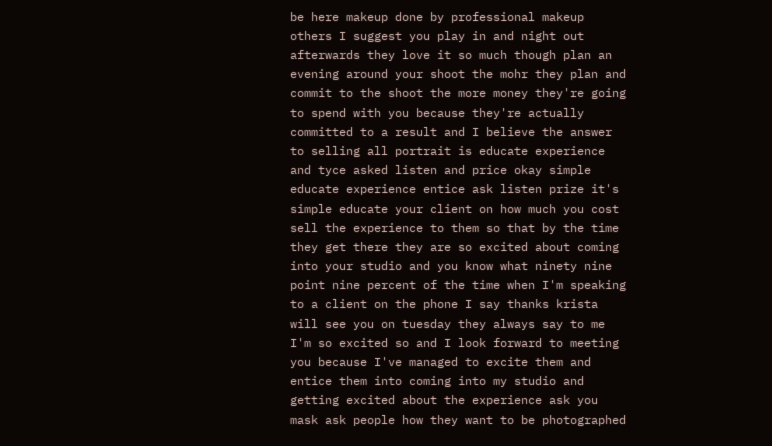be here makeup done by professional makeup others I suggest you play in and night out afterwards they love it so much though plan an evening around your shoot the mohr they plan and commit to the shoot the more money they're going to spend with you because they're actually committed to a result and I believe the answer to selling all portrait is educate experience and tyce asked listen and price okay simple educate experience entice ask listen prize it's simple educate your client on how much you cost sell the experience to them so that by the time they get there they are so excited about coming into your studio and you know what ninety nine point nine percent of the time when I'm speaking to a client on the phone I say thanks krista will see you on tuesday they always say to me I'm so excited so and I look forward to meeting you because I've managed to excite them and entice them into coming into my studio and getting excited about the experience ask you mask ask people how they want to be photographed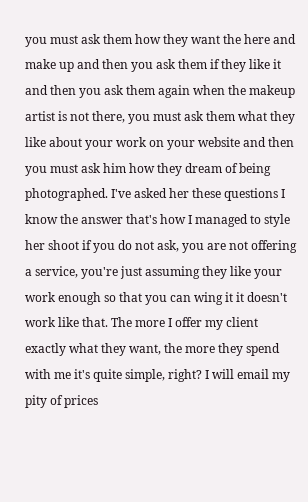you must ask them how they want the here and make up and then you ask them if they like it and then you ask them again when the makeup artist is not there, you must ask them what they like about your work on your website and then you must ask him how they dream of being photographed. I've asked her these questions I know the answer that's how I managed to style her shoot if you do not ask, you are not offering a service, you're just assuming they like your work enough so that you can wing it it doesn't work like that. The more I offer my client exactly what they want, the more they spend with me it's quite simple, right? I will email my pity of prices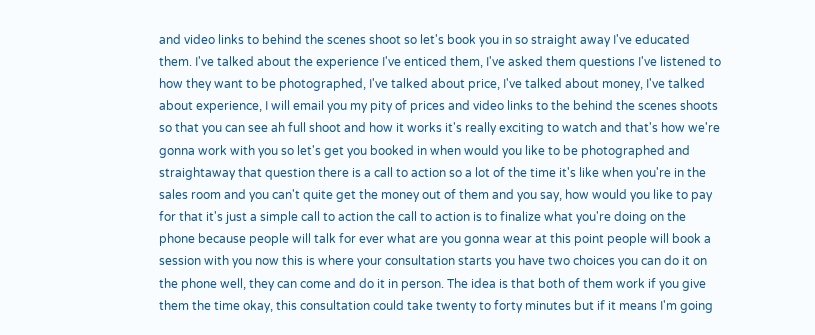and video links to behind the scenes shoot so let's book you in so straight away I've educated them. I've talked about the experience I've enticed them, I've asked them questions I've listened to how they want to be photographed, I've talked about price, I've talked about money, I've talked about experience, I will email you my pity of prices and video links to the behind the scenes shoots so that you can see ah full shoot and how it works it's really exciting to watch and that's how we're gonna work with you so let's get you booked in when would you like to be photographed and straightaway that question there is a call to action so a lot of the time it's like when you're in the sales room and you can't quite get the money out of them and you say, how would you like to pay for that it's just a simple call to action the call to action is to finalize what you're doing on the phone because people will talk for ever what are you gonna wear at this point people will book a session with you now this is where your consultation starts you have two choices you can do it on the phone well, they can come and do it in person. The idea is that both of them work if you give them the time okay, this consultation could take twenty to forty minutes but if it means I'm going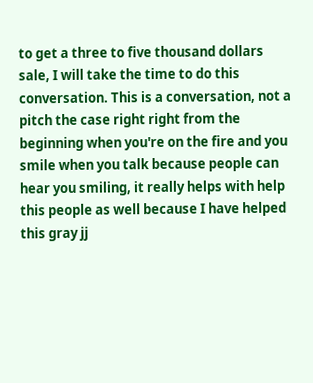to get a three to five thousand dollars sale, I will take the time to do this conversation. This is a conversation, not a pitch the case right right from the beginning when you're on the fire and you smile when you talk because people can hear you smiling, it really helps with help this people as well because I have helped this gray jj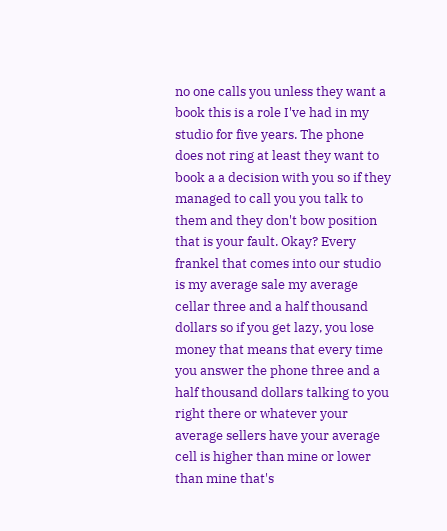no one calls you unless they want a book this is a role I've had in my studio for five years. The phone does not ring at least they want to book a a decision with you so if they managed to call you you talk to them and they don't bow position that is your fault. Okay? Every frankel that comes into our studio is my average sale my average cellar three and a half thousand dollars so if you get lazy, you lose money that means that every time you answer the phone three and a half thousand dollars talking to you right there or whatever your average sellers have your average cell is higher than mine or lower than mine that's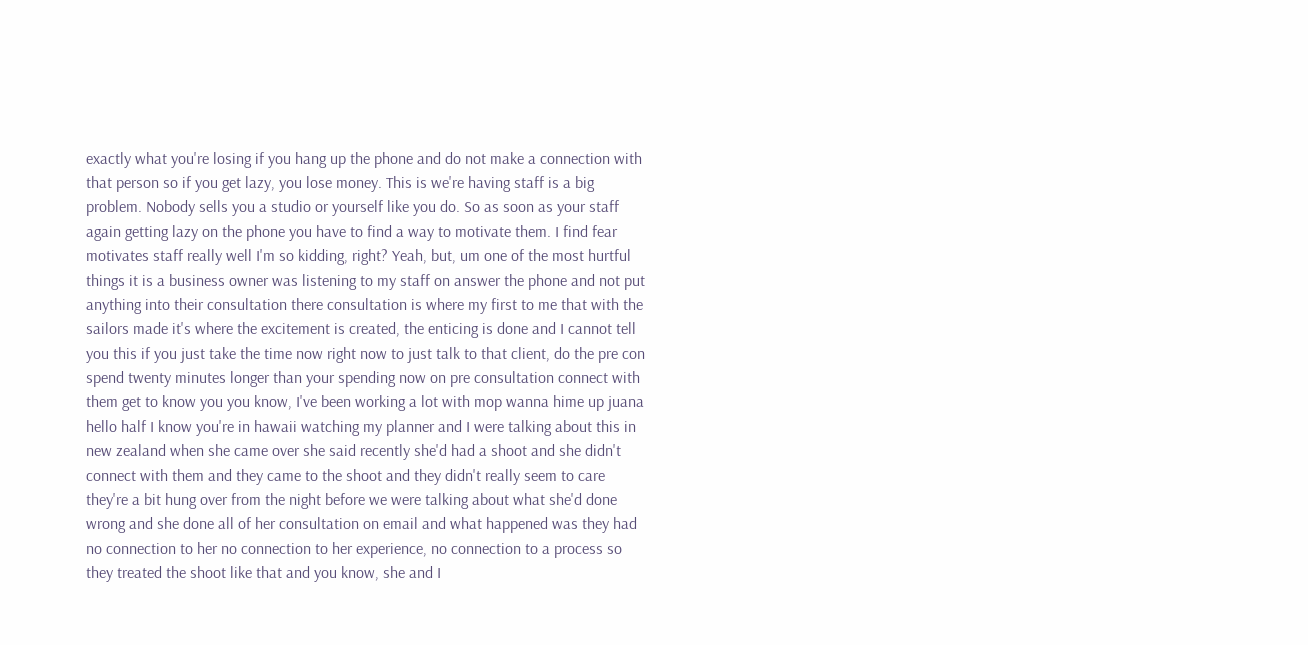exactly what you're losing if you hang up the phone and do not make a connection with that person so if you get lazy, you lose money. This is we're having staff is a big problem. Nobody sells you a studio or yourself like you do. So as soon as your staff again getting lazy on the phone you have to find a way to motivate them. I find fear motivates staff really well I'm so kidding, right? Yeah, but, um one of the most hurtful things it is a business owner was listening to my staff on answer the phone and not put anything into their consultation there consultation is where my first to me that with the sailors made it's where the excitement is created, the enticing is done and I cannot tell you this if you just take the time now right now to just talk to that client, do the pre con spend twenty minutes longer than your spending now on pre consultation connect with them get to know you you know, I've been working a lot with mop wanna hime up juana hello half I know you're in hawaii watching my planner and I were talking about this in new zealand when she came over she said recently she'd had a shoot and she didn't connect with them and they came to the shoot and they didn't really seem to care they're a bit hung over from the night before we were talking about what she'd done wrong and she done all of her consultation on email and what happened was they had no connection to her no connection to her experience, no connection to a process so they treated the shoot like that and you know, she and I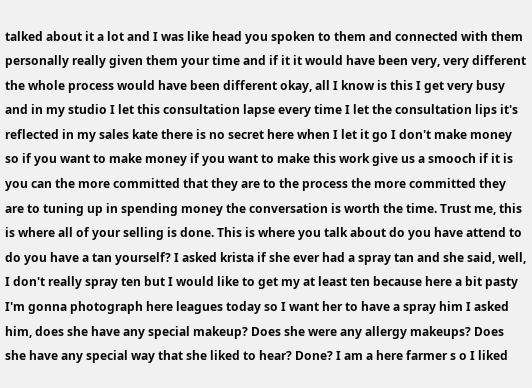talked about it a lot and I was like head you spoken to them and connected with them personally really given them your time and if it it would have been very, very different the whole process would have been different okay, all I know is this I get very busy and in my studio I let this consultation lapse every time I let the consultation lips it's reflected in my sales kate there is no secret here when I let it go I don't make money so if you want to make money if you want to make this work give us a smooch if it is you can the more committed that they are to the process the more committed they are to tuning up in spending money the conversation is worth the time. Trust me, this is where all of your selling is done. This is where you talk about do you have attend to do you have a tan yourself? I asked krista if she ever had a spray tan and she said, well, I don't really spray ten but I would like to get my at least ten because here a bit pasty I'm gonna photograph here leagues today so I want her to have a spray him I asked him, does she have any special makeup? Does she were any allergy makeups? Does she have any special way that she liked to hear? Done? I am a here farmer s o I liked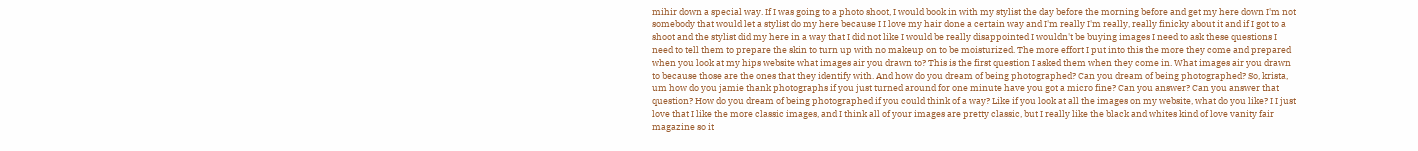mihir down a special way. If I was going to a photo shoot, I would book in with my stylist the day before the morning before and get my here down I'm not somebody that would let a stylist do my here because I I love my hair done a certain way and I'm really I'm really, really finicky about it and if I got to a shoot and the stylist did my here in a way that I did not like I would be really disappointed I wouldn't be buying images I need to ask these questions I need to tell them to prepare the skin to turn up with no makeup on to be moisturized. The more effort I put into this the more they come and prepared when you look at my hips website what images air you drawn to? This is the first question I asked them when they come in. What images air you drawn to because those are the ones that they identify with. And how do you dream of being photographed? Can you dream of being photographed? So, krista, um how do you jamie thank photographs if you just turned around for one minute have you got a micro fine? Can you answer? Can you answer that question? How do you dream of being photographed if you could think of a way? Like if you look at all the images on my website, what do you like? I I just love that I like the more classic images, and I think all of your images are pretty classic, but I really like the black and whites kind of love vanity fair magazine so it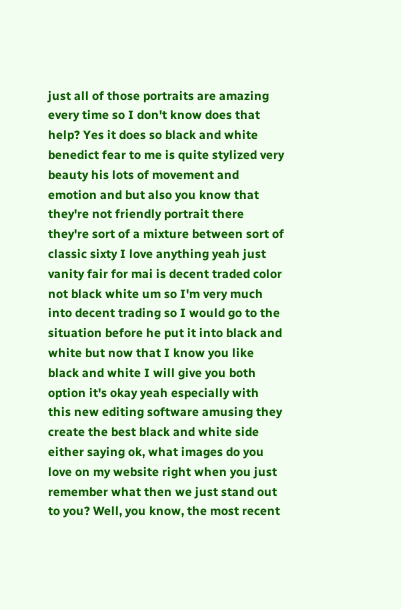just all of those portraits are amazing every time so I don't know does that help? Yes it does so black and white benedict fear to me is quite stylized very beauty his lots of movement and emotion and but also you know that they're not friendly portrait there they're sort of a mixture between sort of classic sixty I love anything yeah just vanity fair for mai is decent traded color not black white um so I'm very much into decent trading so I would go to the situation before he put it into black and white but now that I know you like black and white I will give you both option it's okay yeah especially with this new editing software amusing they create the best black and white side either saying ok, what images do you love on my website right when you just remember what then we just stand out to you? Well, you know, the most recent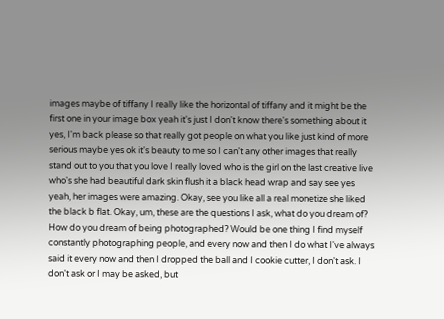images maybe of tiffany I really like the horizontal of tiffany and it might be the first one in your image box yeah it's just I don't know there's something about it yes, I'm back please so that really got people on what you like just kind of more serious maybe yes ok it's beauty to me so I can't any other images that really stand out to you that you love I really loved who is the girl on the last creative live who's she had beautiful dark skin flush it a black head wrap and say see yes yeah, her images were amazing. Okay, see you like all a real monetize she liked the black b flat. Okay, um, these are the questions I ask, what do you dream of? How do you dream of being photographed? Would be one thing I find myself constantly photographing people, and every now and then I do what I've always said it every now and then I dropped the ball and I cookie cutter, I don't ask. I don't ask or I may be asked, but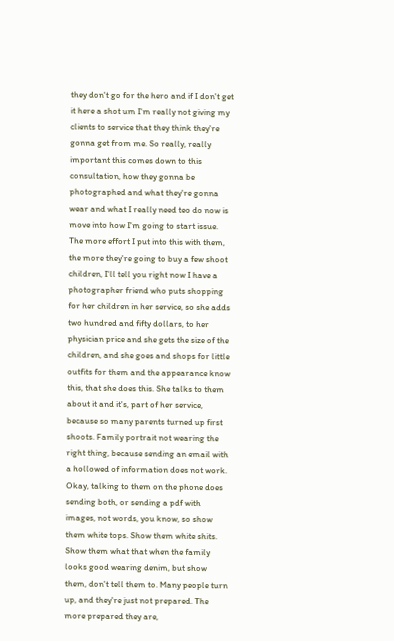they don't go for the hero and if I don't get it here a shot um I'm really not giving my clients to service that they think they're gonna get from me. So really, really important this comes down to this consultation, how they gonna be photographed and what they're gonna wear and what I really need teo do now is move into how I'm going to start issue. The more effort I put into this with them, the more they're going to buy a few shoot children, I'll tell you right now I have a photographer friend who puts shopping for her children in her service, so she adds two hundred and fifty dollars, to her physician price and she gets the size of the children, and she goes and shops for little outfits for them and the appearance know this, that she does this. She talks to them about it and it's, part of her service, because so many parents turned up first shoots. Family portrait not wearing the right thing, because sending an email with a hollowed of information does not work. Okay, talking to them on the phone does sending both, or sending a pdf with images, not words, you know, so show them white tops. Show them white shits. Show them what that when the family looks good wearing denim, but show them, don't tell them to. Many people turn up, and they're just not prepared. The more prepared they are,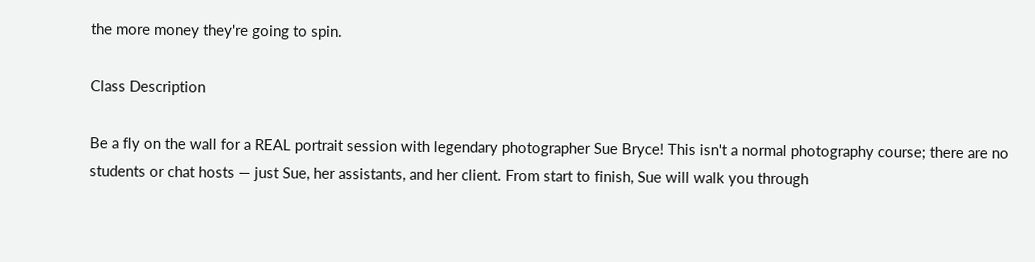the more money they're going to spin.

Class Description

Be a fly on the wall for a REAL portrait session with legendary photographer Sue Bryce! This isn't a normal photography course; there are no students or chat hosts — just Sue, her assistants, and her client. From start to finish, Sue will walk you through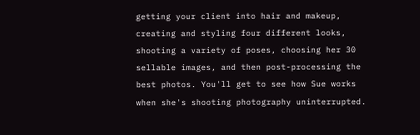getting your client into hair and makeup, creating and styling four different looks, shooting a variety of poses, choosing her 30 sellable images, and then post-processing the best photos. You'll get to see how Sue works when she's shooting photography uninterrupted.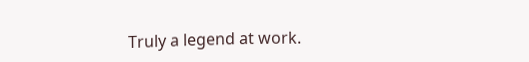Truly a legend at work.